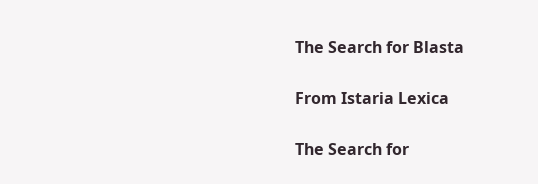The Search for Blasta

From Istaria Lexica

The Search for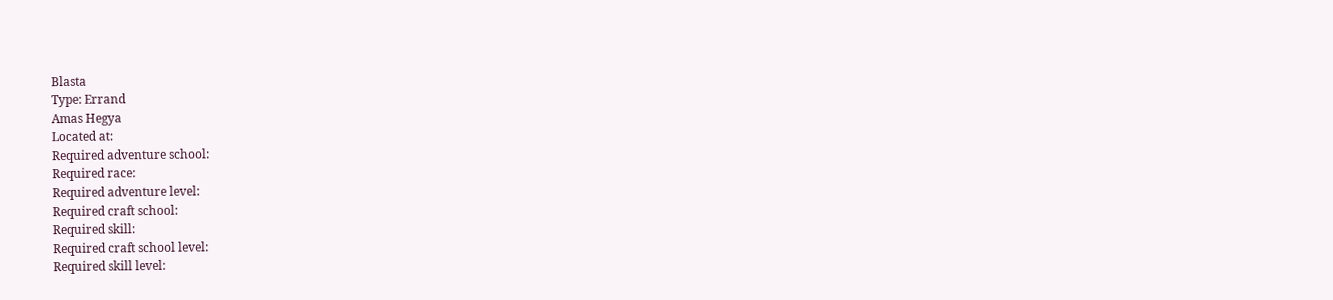Blasta
Type: Errand
Amas Hegya
Located at:
Required adventure school:
Required race:
Required adventure level:
Required craft school:
Required skill:
Required craft school level:
Required skill level: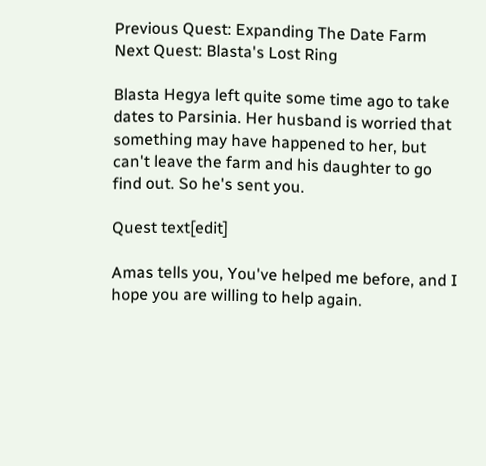Previous Quest: Expanding The Date Farm
Next Quest: Blasta's Lost Ring

Blasta Hegya left quite some time ago to take dates to Parsinia. Her husband is worried that something may have happened to her, but can't leave the farm and his daughter to go find out. So he's sent you.

Quest text[edit]

Amas tells you, You've helped me before, and I hope you are willing to help again.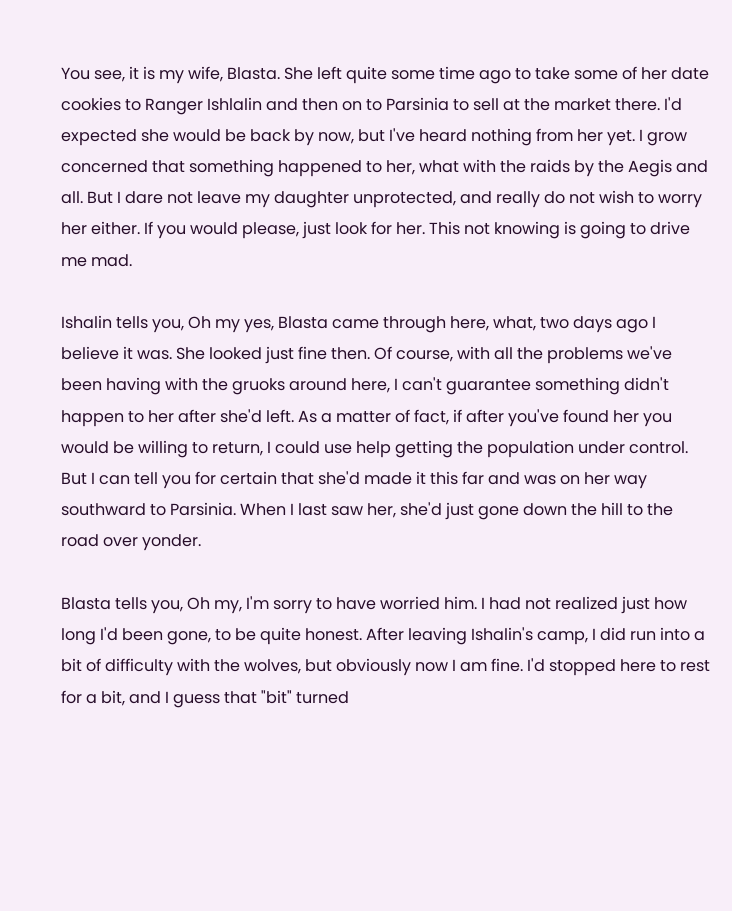You see, it is my wife, Blasta. She left quite some time ago to take some of her date cookies to Ranger Ishlalin and then on to Parsinia to sell at the market there. I'd expected she would be back by now, but I've heard nothing from her yet. I grow concerned that something happened to her, what with the raids by the Aegis and all. But I dare not leave my daughter unprotected, and really do not wish to worry her either. If you would please, just look for her. This not knowing is going to drive me mad.

Ishalin tells you, Oh my yes, Blasta came through here, what, two days ago I believe it was. She looked just fine then. Of course, with all the problems we've been having with the gruoks around here, I can't guarantee something didn't happen to her after she'd left. As a matter of fact, if after you've found her you would be willing to return, I could use help getting the population under control. But I can tell you for certain that she'd made it this far and was on her way southward to Parsinia. When I last saw her, she'd just gone down the hill to the road over yonder.

Blasta tells you, Oh my, I'm sorry to have worried him. I had not realized just how long I'd been gone, to be quite honest. After leaving Ishalin's camp, I did run into a bit of difficulty with the wolves, but obviously now I am fine. I'd stopped here to rest for a bit, and I guess that "bit" turned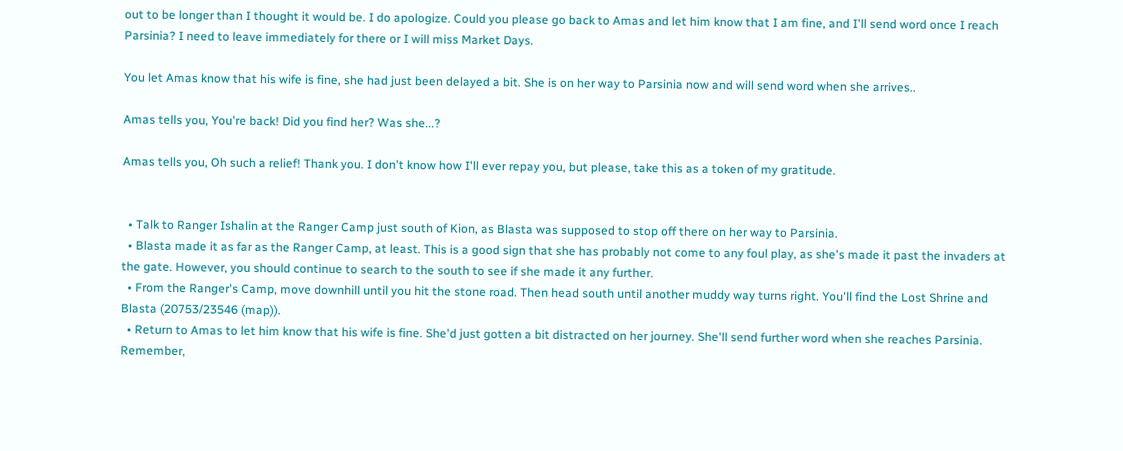out to be longer than I thought it would be. I do apologize. Could you please go back to Amas and let him know that I am fine, and I'll send word once I reach Parsinia? I need to leave immediately for there or I will miss Market Days.

You let Amas know that his wife is fine, she had just been delayed a bit. She is on her way to Parsinia now and will send word when she arrives..

Amas tells you, You're back! Did you find her? Was she...?

Amas tells you, Oh such a relief! Thank you. I don't know how I'll ever repay you, but please, take this as a token of my gratitude.


  • Talk to Ranger Ishalin at the Ranger Camp just south of Kion, as Blasta was supposed to stop off there on her way to Parsinia.
  • Blasta made it as far as the Ranger Camp, at least. This is a good sign that she has probably not come to any foul play, as she's made it past the invaders at the gate. However, you should continue to search to the south to see if she made it any further.
  • From the Ranger's Camp, move downhill until you hit the stone road. Then head south until another muddy way turns right. You'll find the Lost Shrine and Blasta (20753/23546 (map)).
  • Return to Amas to let him know that his wife is fine. She'd just gotten a bit distracted on her journey. She'll send further word when she reaches Parsinia. Remember,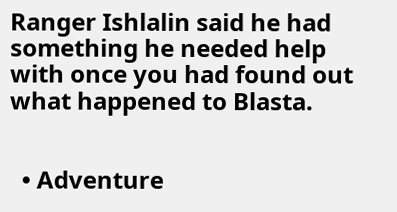Ranger Ishlalin said he had something he needed help with once you had found out what happened to Blasta.


  • Adventure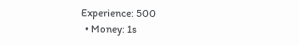Experience: 500
  • Money: 1s